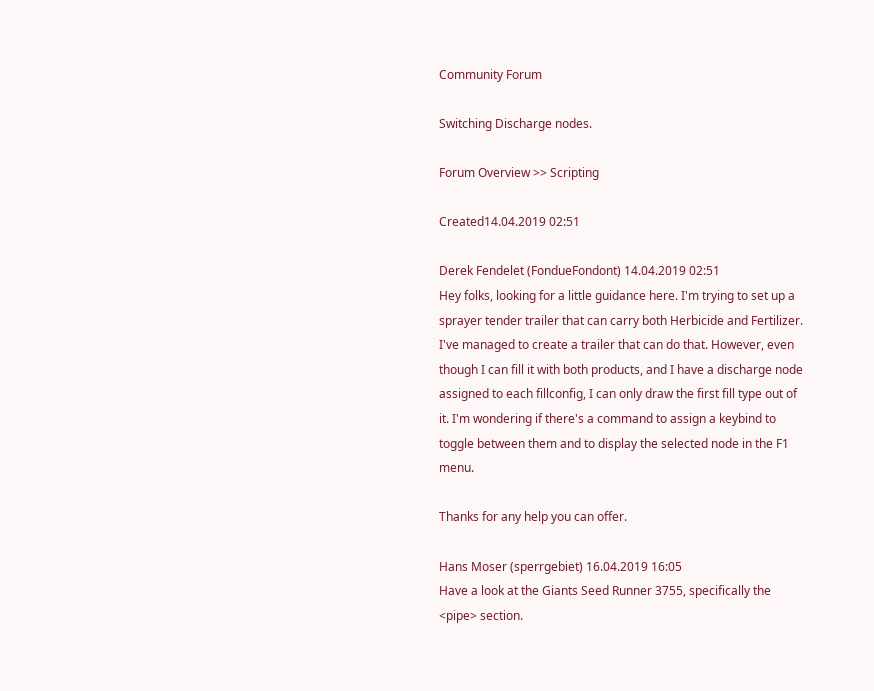Community Forum

Switching Discharge nodes.

Forum Overview >> Scripting

Created14.04.2019 02:51

Derek Fendelet (FondueFondont) 14.04.2019 02:51
Hey folks, looking for a little guidance here. I'm trying to set up a sprayer tender trailer that can carry both Herbicide and Fertilizer. I've managed to create a trailer that can do that. However, even though I can fill it with both products, and I have a discharge node assigned to each fillconfig, I can only draw the first fill type out of it. I'm wondering if there's a command to assign a keybind to toggle between them and to display the selected node in the F1 menu.

Thanks for any help you can offer.

Hans Moser (sperrgebiet) 16.04.2019 16:05
Have a look at the Giants Seed Runner 3755, specifically the <pipe> section.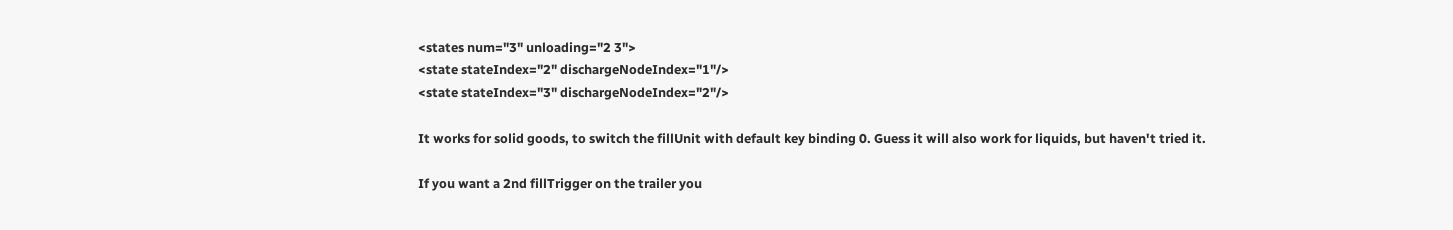<states num="3" unloading="2 3">
<state stateIndex="2" dischargeNodeIndex="1"/>
<state stateIndex="3" dischargeNodeIndex="2"/>

It works for solid goods, to switch the fillUnit with default key binding 0. Guess it will also work for liquids, but haven't tried it.

If you want a 2nd fillTrigger on the trailer you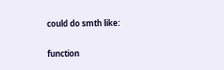could do smth like:

function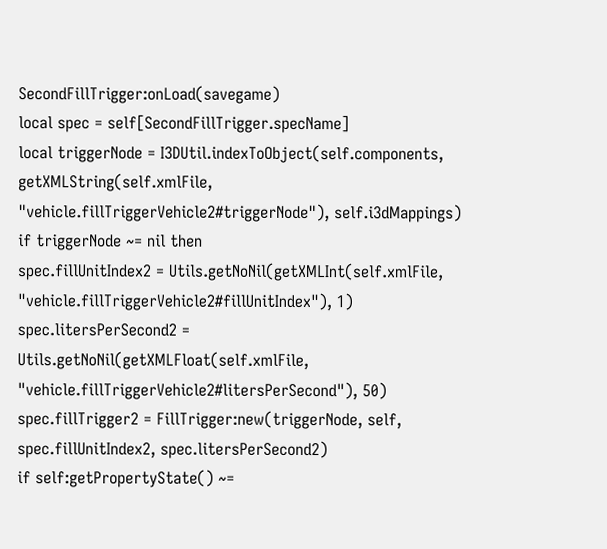SecondFillTrigger:onLoad(savegame)
local spec = self[SecondFillTrigger.specName]
local triggerNode = I3DUtil.indexToObject(self.components, getXMLString(self.xmlFile, "vehicle.fillTriggerVehicle2#triggerNode"), self.i3dMappings)
if triggerNode ~= nil then
spec.fillUnitIndex2 = Utils.getNoNil(getXMLInt(self.xmlFile, "vehicle.fillTriggerVehicle2#fillUnitIndex"), 1)
spec.litersPerSecond2 = Utils.getNoNil(getXMLFloat(self.xmlFile, "vehicle.fillTriggerVehicle2#litersPerSecond"), 50)
spec.fillTrigger2 = FillTrigger:new(triggerNode, self, spec.fillUnitIndex2, spec.litersPerSecond2)
if self:getPropertyState() ~=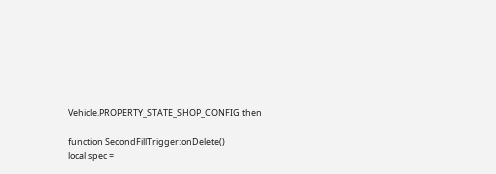Vehicle.PROPERTY_STATE_SHOP_CONFIG then

function SecondFillTrigger:onDelete()
local spec =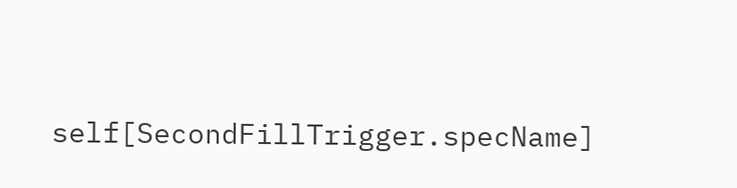self[SecondFillTrigger.specName]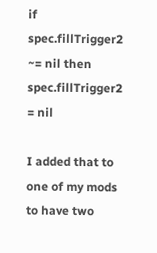if spec.fillTrigger2 ~= nil then
spec.fillTrigger2 = nil

I added that to one of my mods to have two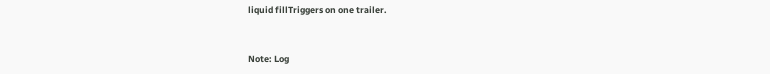liquid fillTriggers on one trailer.


Note: Log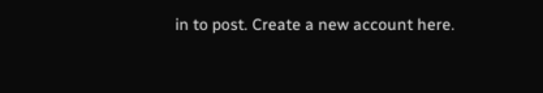in to post. Create a new account here.